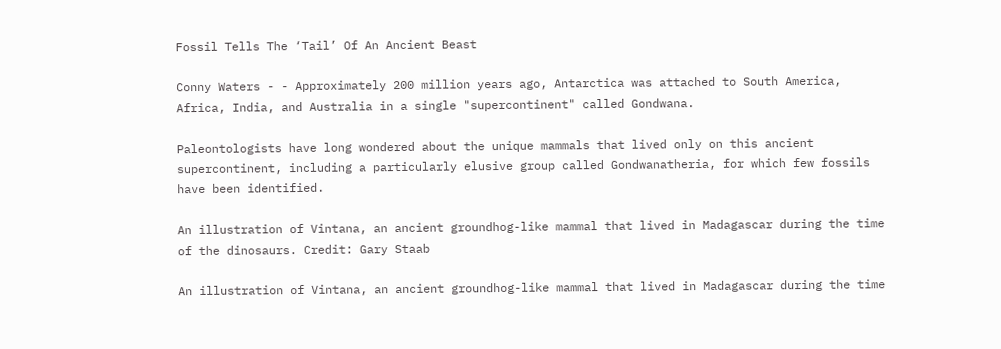Fossil Tells The ‘Tail’ Of An Ancient Beast

Conny Waters - - Approximately 200 million years ago, Antarctica was attached to South America, Africa, India, and Australia in a single "supercontinent" called Gondwana.

Paleontologists have long wondered about the unique mammals that lived only on this ancient supercontinent, including a particularly elusive group called Gondwanatheria, for which few fossils have been identified.

An illustration of Vintana, an ancient groundhog-like mammal that lived in Madagascar during the time of the dinosaurs. Credit: Gary Staab

An illustration of Vintana, an ancient groundhog-like mammal that lived in Madagascar during the time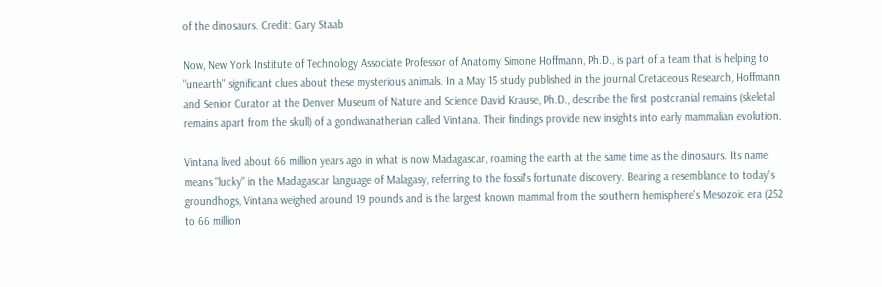of the dinosaurs. Credit: Gary Staab

Now, New York Institute of Technology Associate Professor of Anatomy Simone Hoffmann, Ph.D., is part of a team that is helping to "unearth" significant clues about these mysterious animals. In a May 15 study published in the journal Cretaceous Research, Hoffmann and Senior Curator at the Denver Museum of Nature and Science David Krause, Ph.D., describe the first postcranial remains (skeletal remains apart from the skull) of a gondwanatherian called Vintana. Their findings provide new insights into early mammalian evolution.

Vintana lived about 66 million years ago in what is now Madagascar, roaming the earth at the same time as the dinosaurs. Its name means "lucky" in the Madagascar language of Malagasy, referring to the fossil's fortunate discovery. Bearing a resemblance to today's groundhogs, Vintana weighed around 19 pounds and is the largest known mammal from the southern hemisphere's Mesozoic era (252 to 66 million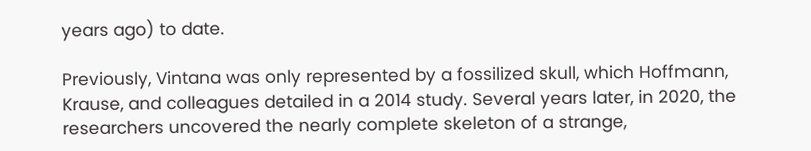years ago) to date.

Previously, Vintana was only represented by a fossilized skull, which Hoffmann, Krause, and colleagues detailed in a 2014 study. Several years later, in 2020, the researchers uncovered the nearly complete skeleton of a strange,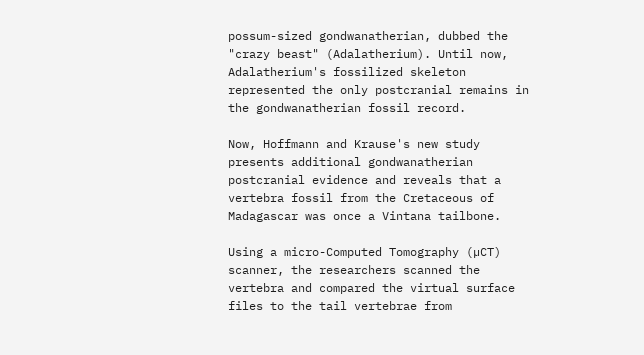possum-sized gondwanatherian, dubbed the "crazy beast" (Adalatherium). Until now, Adalatherium's fossilized skeleton represented the only postcranial remains in the gondwanatherian fossil record.

Now, Hoffmann and Krause's new study presents additional gondwanatherian postcranial evidence and reveals that a vertebra fossil from the Cretaceous of Madagascar was once a Vintana tailbone.

Using a micro-Computed Tomography (µCT) scanner, the researchers scanned the vertebra and compared the virtual surface files to the tail vertebrae from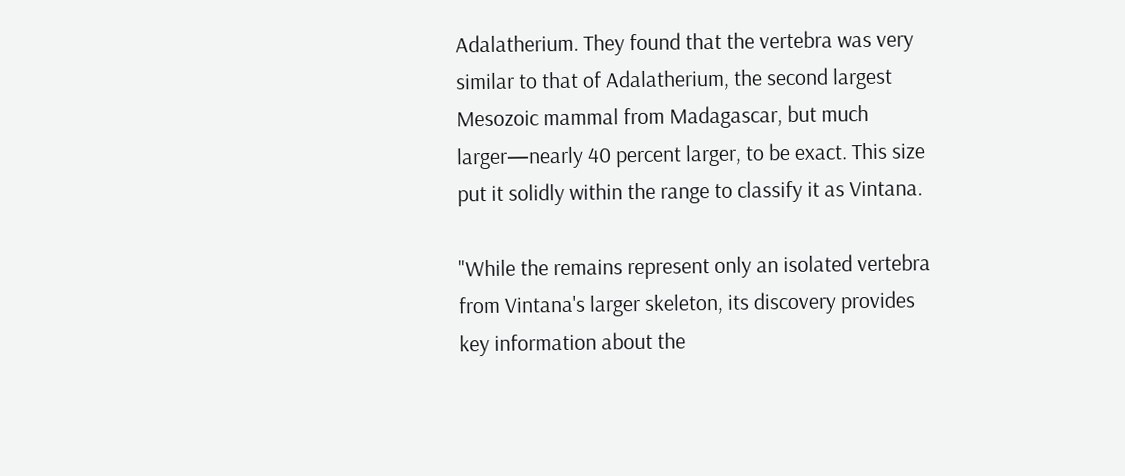Adalatherium. They found that the vertebra was very similar to that of Adalatherium, the second largest Mesozoic mammal from Madagascar, but much larger—nearly 40 percent larger, to be exact. This size put it solidly within the range to classify it as Vintana.

"While the remains represent only an isolated vertebra from Vintana's larger skeleton, its discovery provides key information about the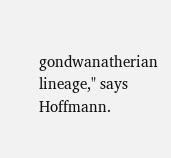gondwanatherian lineage," says Hoffmann.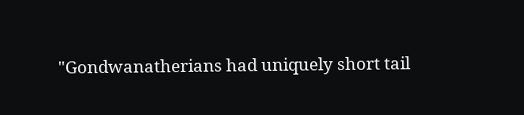"Gondwanatherians had uniquely short tail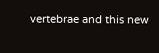vertebrae and this new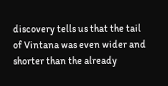discovery tells us that the tail of Vintana was even wider and shorter than the already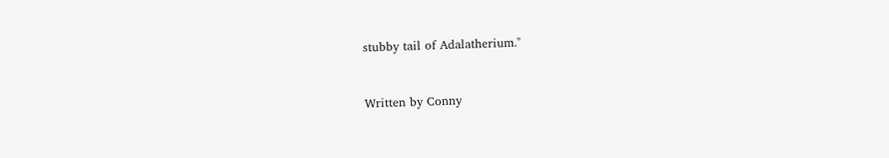stubby tail of Adalatherium."


Written by Conny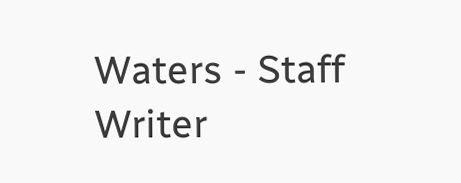Waters - Staff Writer